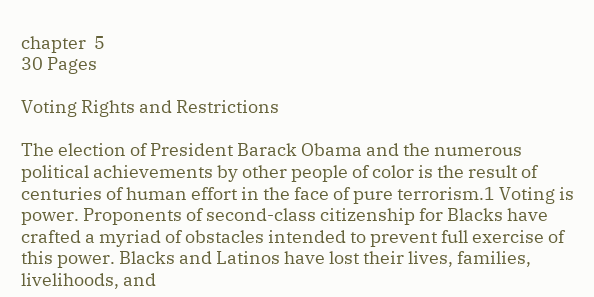chapter  5
30 Pages

Voting Rights and Restrictions

The election of President Barack Obama and the numerous political achievements by other people of color is the result of centuries of human effort in the face of pure terrorism.1 Voting is power. Proponents of second-class citizenship for Blacks have crafted a myriad of obstacles intended to prevent full exercise of this power. Blacks and Latinos have lost their lives, families, livelihoods, and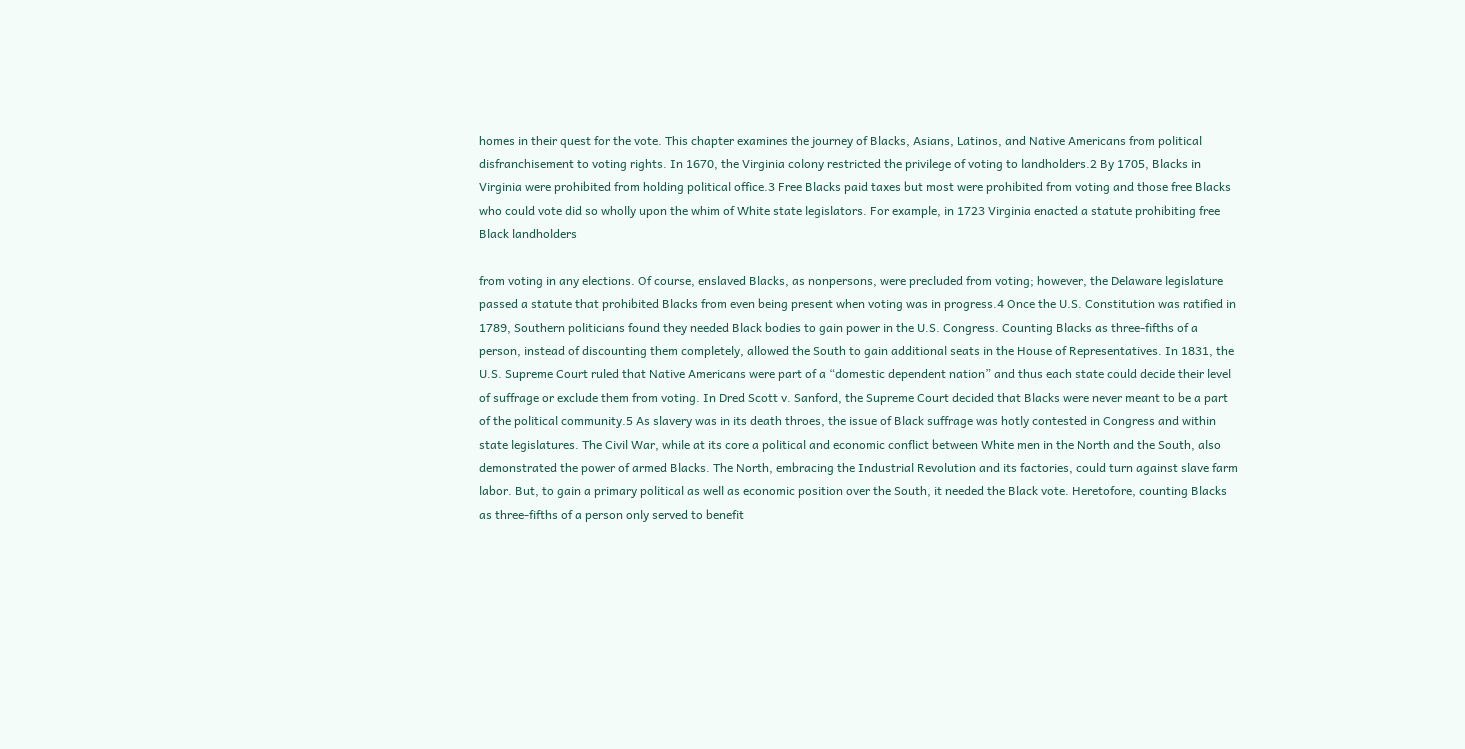homes in their quest for the vote. This chapter examines the journey of Blacks, Asians, Latinos, and Native Americans from political disfranchisement to voting rights. In 1670, the Virginia colony restricted the privilege of voting to landholders.2 By 1705, Blacks in Virginia were prohibited from holding political office.3 Free Blacks paid taxes but most were prohibited from voting and those free Blacks who could vote did so wholly upon the whim of White state legislators. For example, in 1723 Virginia enacted a statute prohibiting free Black landholders

from voting in any elections. Of course, enslaved Blacks, as nonpersons, were precluded from voting; however, the Delaware legislature passed a statute that prohibited Blacks from even being present when voting was in progress.4 Once the U.S. Constitution was ratified in 1789, Southern politicians found they needed Black bodies to gain power in the U.S. Congress. Counting Blacks as three-fifths of a person, instead of discounting them completely, allowed the South to gain additional seats in the House of Representatives. In 1831, the U.S. Supreme Court ruled that Native Americans were part of a “domestic dependent nation” and thus each state could decide their level of suffrage or exclude them from voting. In Dred Scott v. Sanford, the Supreme Court decided that Blacks were never meant to be a part of the political community.5 As slavery was in its death throes, the issue of Black suffrage was hotly contested in Congress and within state legislatures. The Civil War, while at its core a political and economic conflict between White men in the North and the South, also demonstrated the power of armed Blacks. The North, embracing the Industrial Revolution and its factories, could turn against slave farm labor. But, to gain a primary political as well as economic position over the South, it needed the Black vote. Heretofore, counting Blacks as three-fifths of a person only served to benefit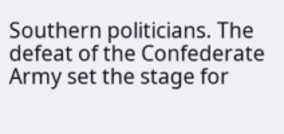Southern politicians. The defeat of the Confederate Army set the stage for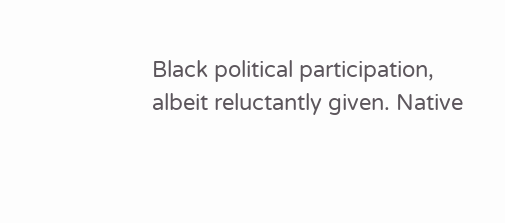Black political participation, albeit reluctantly given. Native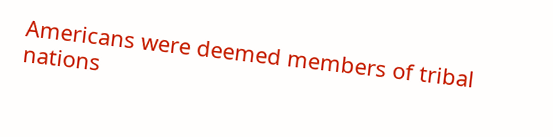Americans were deemed members of tribal nations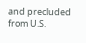and precluded from U.S.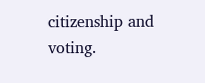citizenship and voting.